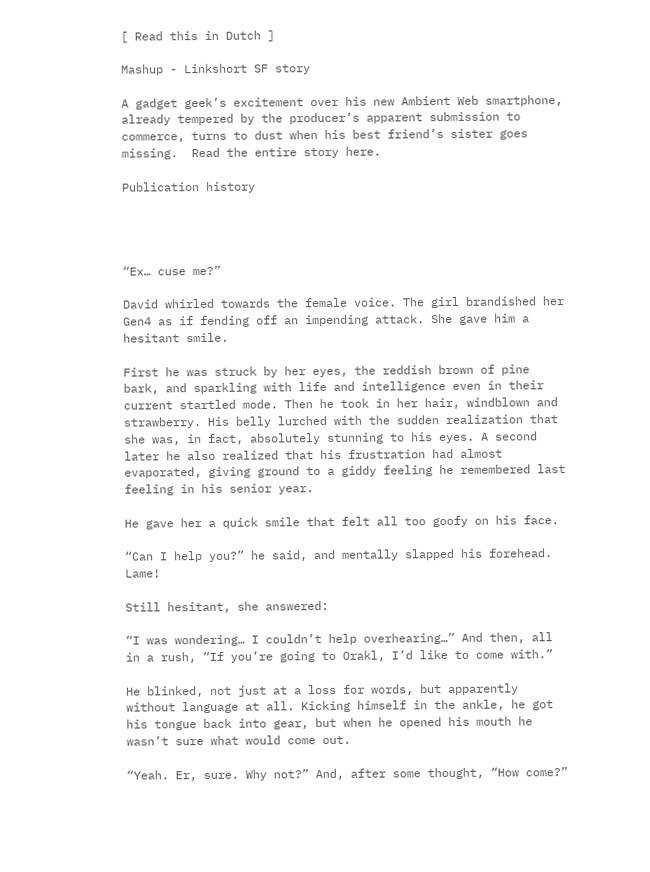[ Read this in Dutch ]

Mashup - Linkshort SF story

A gadget geek’s excitement over his new Ambient Web smartphone, already tempered by the producer’s apparent submission to commerce, turns to dust when his best friend’s sister goes missing.  Read the entire story here.

Publication history




“Ex… cuse me?”

David whirled towards the female voice. The girl brandished her Gen4 as if fending off an impending attack. She gave him a hesitant smile.

First he was struck by her eyes, the reddish brown of pine bark, and sparkling with life and intelligence even in their current startled mode. Then he took in her hair, windblown and strawberry. His belly lurched with the sudden realization that she was, in fact, absolutely stunning to his eyes. A second later he also realized that his frustration had almost evaporated, giving ground to a giddy feeling he remembered last feeling in his senior year.

He gave her a quick smile that felt all too goofy on his face.

“Can I help you?” he said, and mentally slapped his forehead. Lame!

Still hesitant, she answered:

“I was wondering… I couldn’t help overhearing…” And then, all in a rush, “If you’re going to Orakl, I’d like to come with.”

He blinked, not just at a loss for words, but apparently without language at all. Kicking himself in the ankle, he got his tongue back into gear, but when he opened his mouth he wasn’t sure what would come out.

“Yeah. Er, sure. Why not?” And, after some thought, “How come?”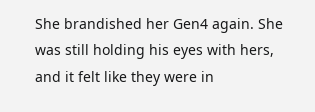She brandished her Gen4 again. She was still holding his eyes with hers, and it felt like they were in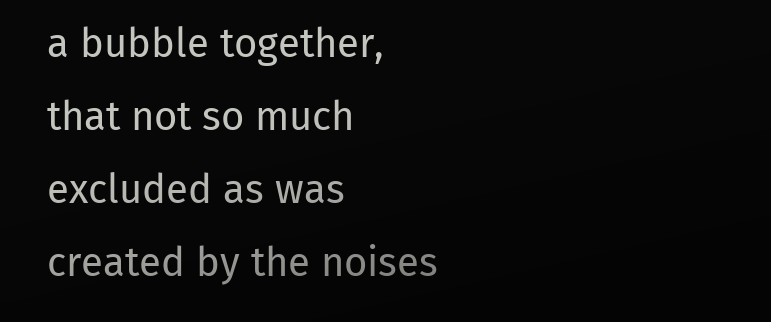a bubble together, that not so much excluded as was created by the noises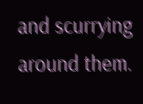and scurrying around them.